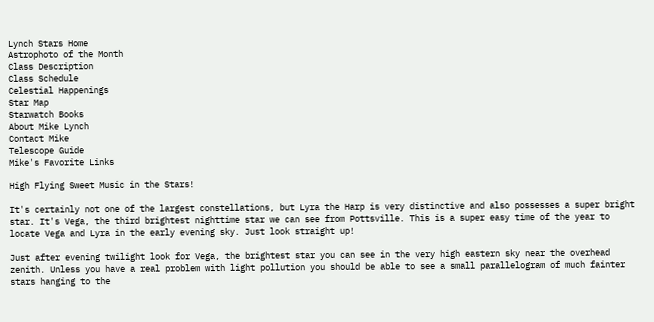Lynch Stars Home
Astrophoto of the Month
Class Description
Class Schedule
Celestial Happenings
Star Map
Starwatch Books
About Mike Lynch
Contact Mike
Telescope Guide
Mike's Favorite Links

High Flying Sweet Music in the Stars!

It's certainly not one of the largest constellations, but Lyra the Harp is very distinctive and also possesses a super bright star. It's Vega, the third brightest nighttime star we can see from Pottsville. This is a super easy time of the year to locate Vega and Lyra in the early evening sky. Just look straight up!

Just after evening twilight look for Vega, the brightest star you can see in the very high eastern sky near the overhead zenith. Unless you have a real problem with light pollution you should be able to see a small parallelogram of much fainter stars hanging to the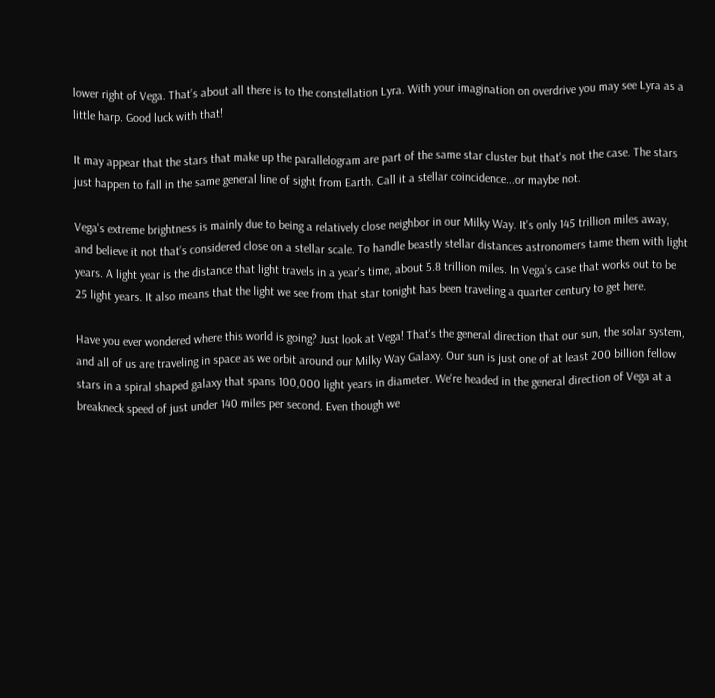lower right of Vega. That’s about all there is to the constellation Lyra. With your imagination on overdrive you may see Lyra as a little harp. Good luck with that!

It may appear that the stars that make up the parallelogram are part of the same star cluster but that's not the case. The stars just happen to fall in the same general line of sight from Earth. Call it a stellar coincidence...or maybe not.

Vega's extreme brightness is mainly due to being a relatively close neighbor in our Milky Way. It's only 145 trillion miles away, and believe it not that’s considered close on a stellar scale. To handle beastly stellar distances astronomers tame them with light years. A light year is the distance that light travels in a year's time, about 5.8 trillion miles. In Vega’s case that works out to be 25 light years. It also means that the light we see from that star tonight has been traveling a quarter century to get here.

Have you ever wondered where this world is going? Just look at Vega! That's the general direction that our sun, the solar system, and all of us are traveling in space as we orbit around our Milky Way Galaxy. Our sun is just one of at least 200 billion fellow stars in a spiral shaped galaxy that spans 100,000 light years in diameter. We're headed in the general direction of Vega at a breakneck speed of just under 140 miles per second. Even though we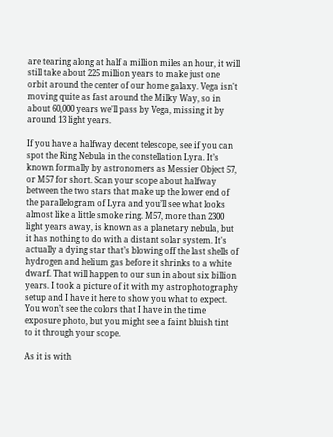are tearing along at half a million miles an hour, it will still take about 225 million years to make just one orbit around the center of our home galaxy. Vega isn't moving quite as fast around the Milky Way, so in about 60,000 years we'll pass by Vega, missing it by around 13 light years.

If you have a halfway decent telescope, see if you can spot the Ring Nebula in the constellation Lyra. It’s known formally by astronomers as Messier Object 57, or M57 for short. Scan your scope about halfway between the two stars that make up the lower end of the parallelogram of Lyra and you’ll see what looks almost like a little smoke ring. M57, more than 2300 light years away, is known as a planetary nebula, but it has nothing to do with a distant solar system. It's actually a dying star that’s blowing off the last shells of hydrogen and helium gas before it shrinks to a white dwarf. That will happen to our sun in about six billion years. I took a picture of it with my astrophotography setup and I have it here to show you what to expect. You won’t see the colors that I have in the time exposure photo, but you might see a faint bluish tint to it through your scope.

As it is with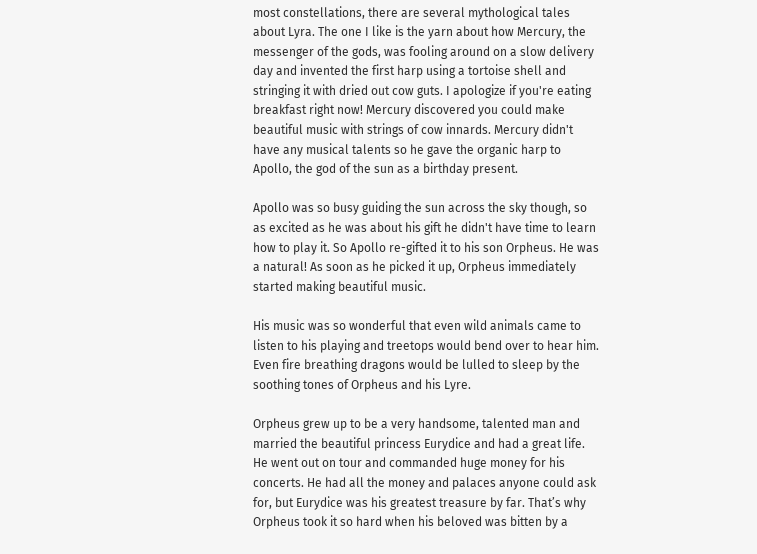most constellations, there are several mythological tales about Lyra. The one I like is the yarn about how Mercury, the messenger of the gods, was fooling around on a slow delivery day and invented the first harp using a tortoise shell and stringing it with dried out cow guts. I apologize if you're eating breakfast right now! Mercury discovered you could make beautiful music with strings of cow innards. Mercury didn't have any musical talents so he gave the organic harp to Apollo, the god of the sun as a birthday present.

Apollo was so busy guiding the sun across the sky though, so as excited as he was about his gift he didn't have time to learn how to play it. So Apollo re-gifted it to his son Orpheus. He was a natural! As soon as he picked it up, Orpheus immediately started making beautiful music.

His music was so wonderful that even wild animals came to listen to his playing and treetops would bend over to hear him. Even fire breathing dragons would be lulled to sleep by the soothing tones of Orpheus and his Lyre.

Orpheus grew up to be a very handsome, talented man and married the beautiful princess Eurydice and had a great life. He went out on tour and commanded huge money for his concerts. He had all the money and palaces anyone could ask for, but Eurydice was his greatest treasure by far. That’s why Orpheus took it so hard when his beloved was bitten by a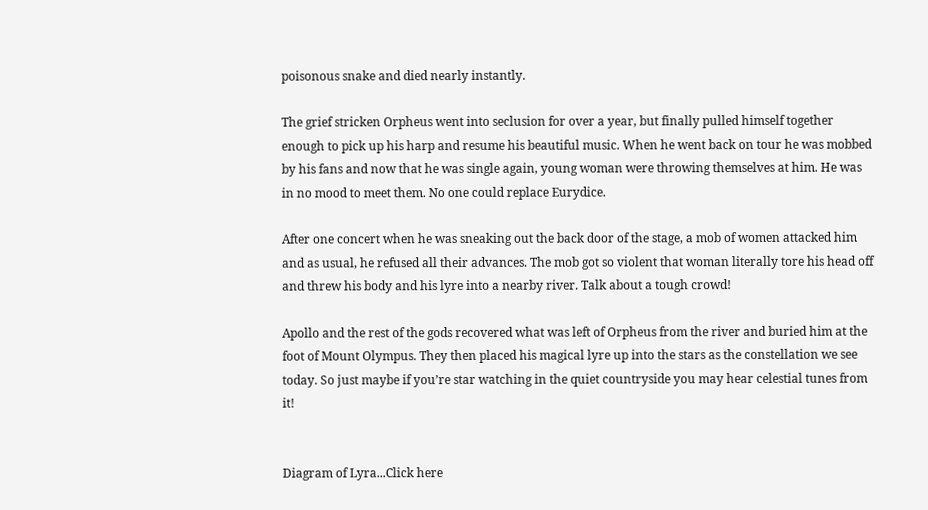poisonous snake and died nearly instantly.

The grief stricken Orpheus went into seclusion for over a year, but finally pulled himself together enough to pick up his harp and resume his beautiful music. When he went back on tour he was mobbed by his fans and now that he was single again, young woman were throwing themselves at him. He was in no mood to meet them. No one could replace Eurydice.

After one concert when he was sneaking out the back door of the stage, a mob of women attacked him and as usual, he refused all their advances. The mob got so violent that woman literally tore his head off and threw his body and his lyre into a nearby river. Talk about a tough crowd!

Apollo and the rest of the gods recovered what was left of Orpheus from the river and buried him at the foot of Mount Olympus. They then placed his magical lyre up into the stars as the constellation we see today. So just maybe if you’re star watching in the quiet countryside you may hear celestial tunes from it!


Diagram of Lyra...Click here